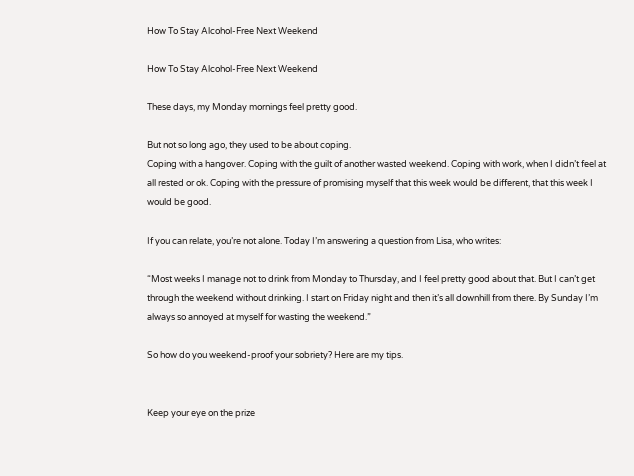How To Stay Alcohol-Free Next Weekend

How To Stay Alcohol-Free Next Weekend

These days, my Monday mornings feel pretty good.

But not so long ago, they used to be about coping.
Coping with a hangover. Coping with the guilt of another wasted weekend. Coping with work, when I didn’t feel at all rested or ok. Coping with the pressure of promising myself that this week would be different, that this week I would be good.

If you can relate, you’re not alone. Today I’m answering a question from Lisa, who writes:

“Most weeks I manage not to drink from Monday to Thursday, and I feel pretty good about that. But I can’t get through the weekend without drinking. I start on Friday night and then it’s all downhill from there. By Sunday I’m always so annoyed at myself for wasting the weekend.”

So how do you weekend-proof your sobriety? Here are my tips.


Keep your eye on the prize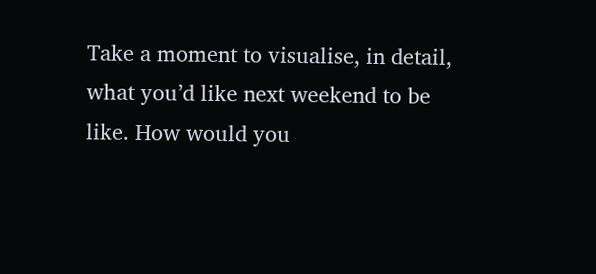Take a moment to visualise, in detail, what you’d like next weekend to be like. How would you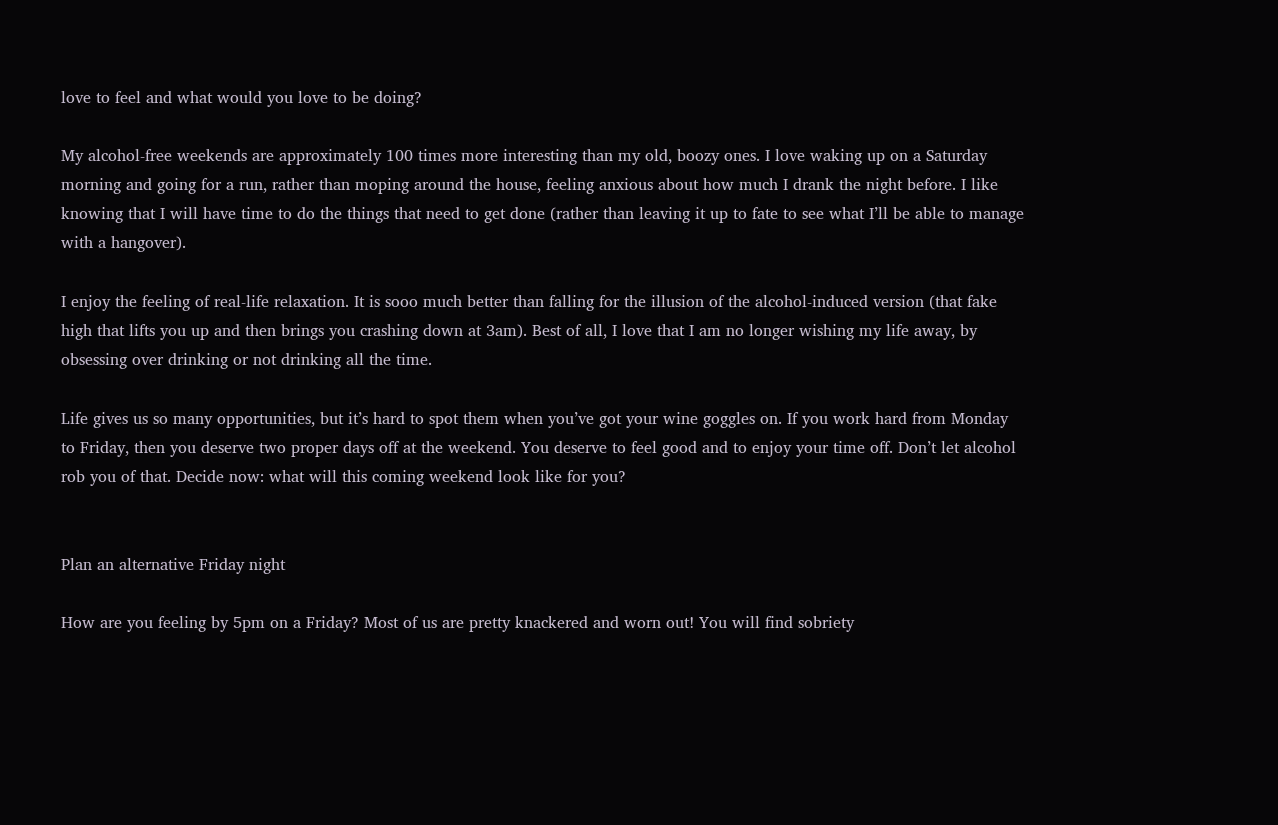love to feel and what would you love to be doing?

My alcohol-free weekends are approximately 100 times more interesting than my old, boozy ones. I love waking up on a Saturday morning and going for a run, rather than moping around the house, feeling anxious about how much I drank the night before. I like knowing that I will have time to do the things that need to get done (rather than leaving it up to fate to see what I’ll be able to manage with a hangover).

I enjoy the feeling of real-life relaxation. It is sooo much better than falling for the illusion of the alcohol-induced version (that fake high that lifts you up and then brings you crashing down at 3am). Best of all, I love that I am no longer wishing my life away, by obsessing over drinking or not drinking all the time.

Life gives us so many opportunities, but it’s hard to spot them when you’ve got your wine goggles on. If you work hard from Monday to Friday, then you deserve two proper days off at the weekend. You deserve to feel good and to enjoy your time off. Don’t let alcohol rob you of that. Decide now: what will this coming weekend look like for you?


Plan an alternative Friday night

How are you feeling by 5pm on a Friday? Most of us are pretty knackered and worn out! You will find sobriety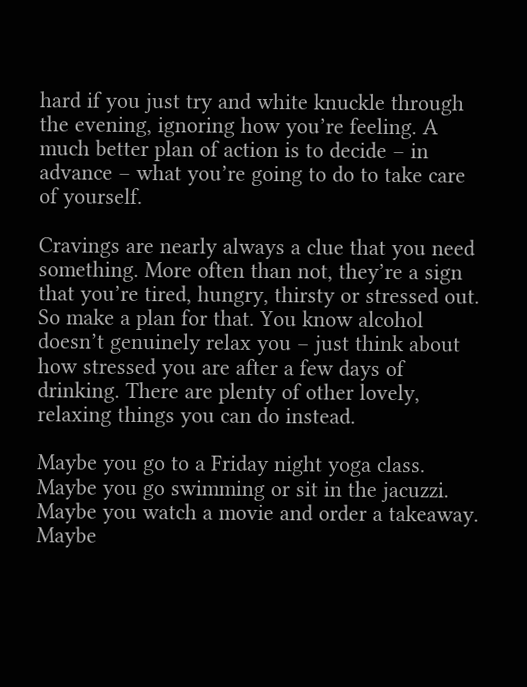hard if you just try and white knuckle through the evening, ignoring how you’re feeling. A much better plan of action is to decide – in advance – what you’re going to do to take care of yourself.

Cravings are nearly always a clue that you need something. More often than not, they’re a sign that you’re tired, hungry, thirsty or stressed out. So make a plan for that. You know alcohol doesn’t genuinely relax you – just think about how stressed you are after a few days of drinking. There are plenty of other lovely, relaxing things you can do instead.

Maybe you go to a Friday night yoga class. Maybe you go swimming or sit in the jacuzzi. Maybe you watch a movie and order a takeaway. Maybe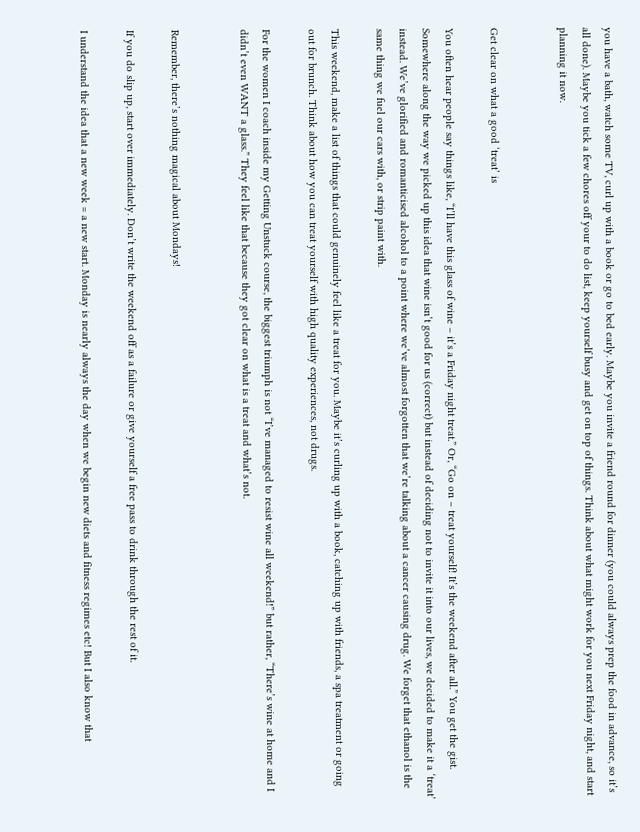you have a bath, watch some TV, curl up with a book or go to bed early. Maybe you invite a friend round for dinner (you could always prep the food in advance, so it’s all done). Maybe you tick a few chores off your to do list, keep yourself busy and get on top of things. Think about what might work for you next Friday night, and start planning it now.


Get clear on what a good ‘treat’ is

You often hear people say things like, “I’ll have this glass of wine – it’s a Friday night treat.” Or, “Go on – treat yourself! It’s the weekend after all.” You get the gist. Somewhere along the way we picked up this idea that wine isn’t good for us (correct) but instead of deciding not to invite it into our lives, we decided to make it a ‘treat’ instead. We’ve glorified and romanticised alcohol to a point where we’ve almost forgotten that we’re talking about a cancer causing drug. We forget that ethanol is the same thing we fuel our cars with, or strip paint with.

This weekend, make a list of things that could genuinely feel like a treat for you. Maybe it’s curling up with a book, catching up with friends, a spa treatment or going out for brunch. Think about how you can treat yourself with high quality experiences, not drugs.

For the women I coach inside my Getting Unstuck course, the biggest triumph is not “I’ve managed to resist wine all weekend!” but rather, “There’s wine at home and I didn’t even WANT a glass.” They feel like that because they got clear on what is a treat and what’s not.


Remember, there’s nothing magical about Mondays!

If you do slip up, start over immediately. Don’t write the weekend off as a failure or give yourself a free pass to drink through the rest of it.

I understand the idea that a new week = a new start. Monday is nearly always the day when we begin new diets and fitness regimes etc! But I also know that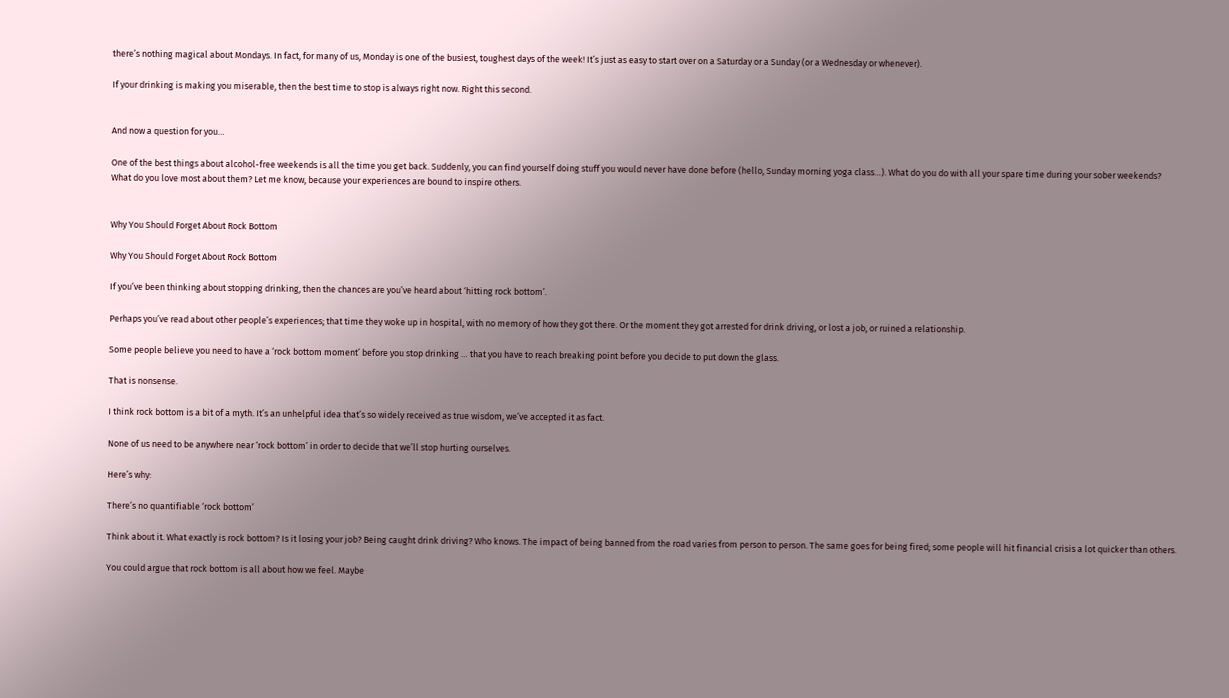there’s nothing magical about Mondays. In fact, for many of us, Monday is one of the busiest, toughest days of the week! It’s just as easy to start over on a Saturday or a Sunday (or a Wednesday or whenever).

If your drinking is making you miserable, then the best time to stop is always right now. Right this second.


And now a question for you…

One of the best things about alcohol-free weekends is all the time you get back. Suddenly, you can find yourself doing stuff you would never have done before (hello, Sunday morning yoga class…). What do you do with all your spare time during your sober weekends? What do you love most about them? Let me know, because your experiences are bound to inspire others.


Why You Should Forget About Rock Bottom

Why You Should Forget About Rock Bottom

If you’ve been thinking about stopping drinking, then the chances are you’ve heard about ‘hitting rock bottom’.

Perhaps you’ve read about other people’s experiences; that time they woke up in hospital, with no memory of how they got there. Or the moment they got arrested for drink driving, or lost a job, or ruined a relationship.

Some people believe you need to have a ‘rock bottom moment’ before you stop drinking … that you have to reach breaking point before you decide to put down the glass.

That is nonsense.

I think rock bottom is a bit of a myth. It’s an unhelpful idea that’s so widely received as true wisdom, we’ve accepted it as fact.

None of us need to be anywhere near ‘rock bottom’ in order to decide that we’ll stop hurting ourselves.

Here’s why:

There’s no quantifiable ‘rock bottom’

Think about it. What exactly is rock bottom? Is it losing your job? Being caught drink driving? Who knows. The impact of being banned from the road varies from person to person. The same goes for being fired; some people will hit financial crisis a lot quicker than others.

You could argue that rock bottom is all about how we feel. Maybe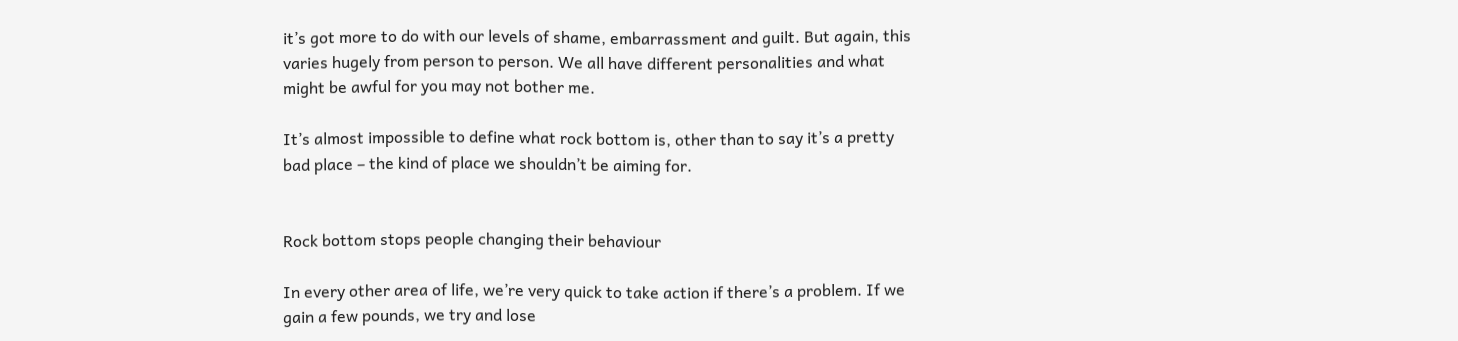it’s got more to do with our levels of shame, embarrassment and guilt. But again, this varies hugely from person to person. We all have different personalities and what might be awful for you may not bother me.

It’s almost impossible to define what rock bottom is, other than to say it’s a pretty bad place – the kind of place we shouldn’t be aiming for.


Rock bottom stops people changing their behaviour

In every other area of life, we’re very quick to take action if there’s a problem. If we gain a few pounds, we try and lose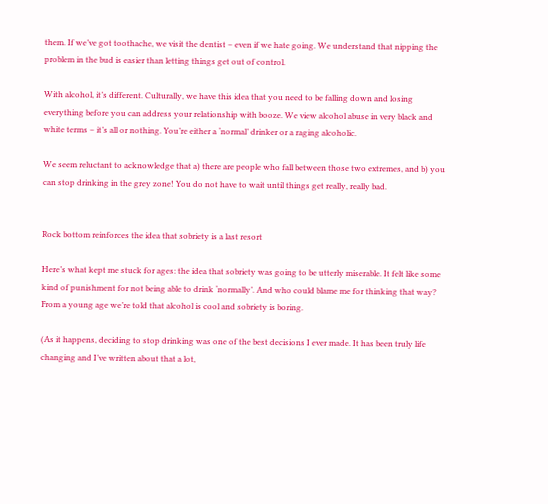them. If we’ve got toothache, we visit the dentist – even if we hate going. We understand that nipping the problem in the bud is easier than letting things get out of control.

With alcohol, it’s different. Culturally, we have this idea that you need to be falling down and losing everything before you can address your relationship with booze. We view alcohol abuse in very black and white terms – it’s all or nothing. You’re either a ‘normal’ drinker or a raging alcoholic.

We seem reluctant to acknowledge that a) there are people who fall between those two extremes, and b) you can stop drinking in the grey zone! You do not have to wait until things get really, really bad.


Rock bottom reinforces the idea that sobriety is a last resort

Here’s what kept me stuck for ages: the idea that sobriety was going to be utterly miserable. It felt like some kind of punishment for not being able to drink ‘normally’. And who could blame me for thinking that way? From a young age we’re told that alcohol is cool and sobriety is boring.

(As it happens, deciding to stop drinking was one of the best decisions I ever made. It has been truly life changing and I’ve written about that a lot,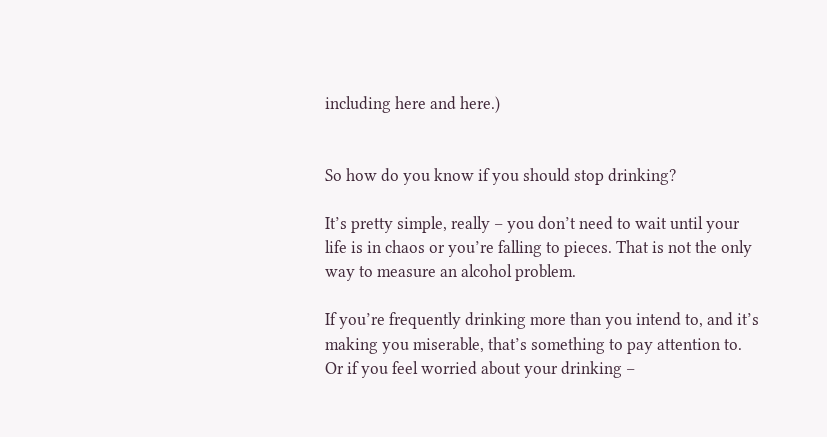including here and here.)


So how do you know if you should stop drinking?

It’s pretty simple, really – you don’t need to wait until your life is in chaos or you’re falling to pieces. That is not the only way to measure an alcohol problem.

If you’re frequently drinking more than you intend to, and it’s making you miserable, that’s something to pay attention to. Or if you feel worried about your drinking –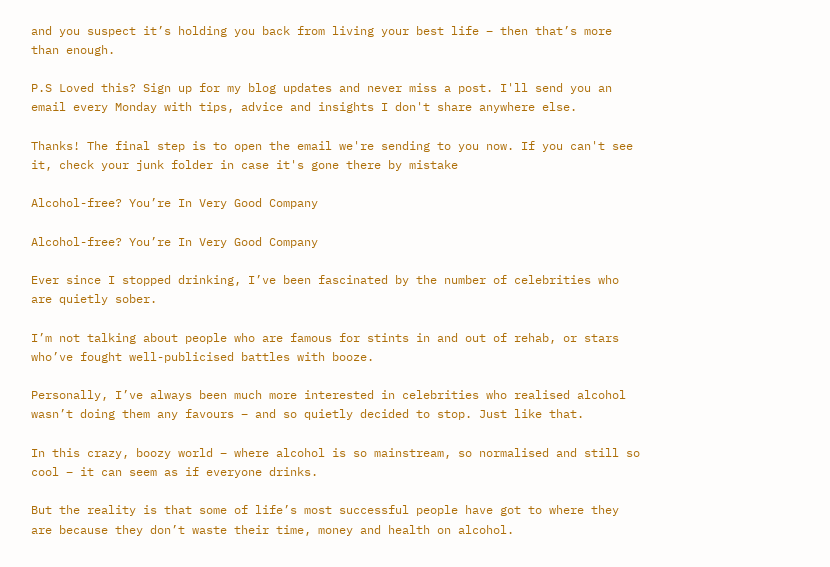and you suspect it’s holding you back from living your best life – then that’s more than enough.

P.S Loved this? Sign up for my blog updates and never miss a post. I'll send you an email every Monday with tips, advice and insights I don't share anywhere else.

Thanks! The final step is to open the email we're sending to you now. If you can't see it, check your junk folder in case it's gone there by mistake

Alcohol-free? You’re In Very Good Company

Alcohol-free? You’re In Very Good Company

Ever since I stopped drinking, I’ve been fascinated by the number of celebrities who are quietly sober.

I’m not talking about people who are famous for stints in and out of rehab, or stars who’ve fought well-publicised battles with booze.

Personally, I’ve always been much more interested in celebrities who realised alcohol wasn’t doing them any favours – and so quietly decided to stop. Just like that.

In this crazy, boozy world – where alcohol is so mainstream, so normalised and still so cool – it can seem as if everyone drinks.

But the reality is that some of life’s most successful people have got to where they are because they don’t waste their time, money and health on alcohol.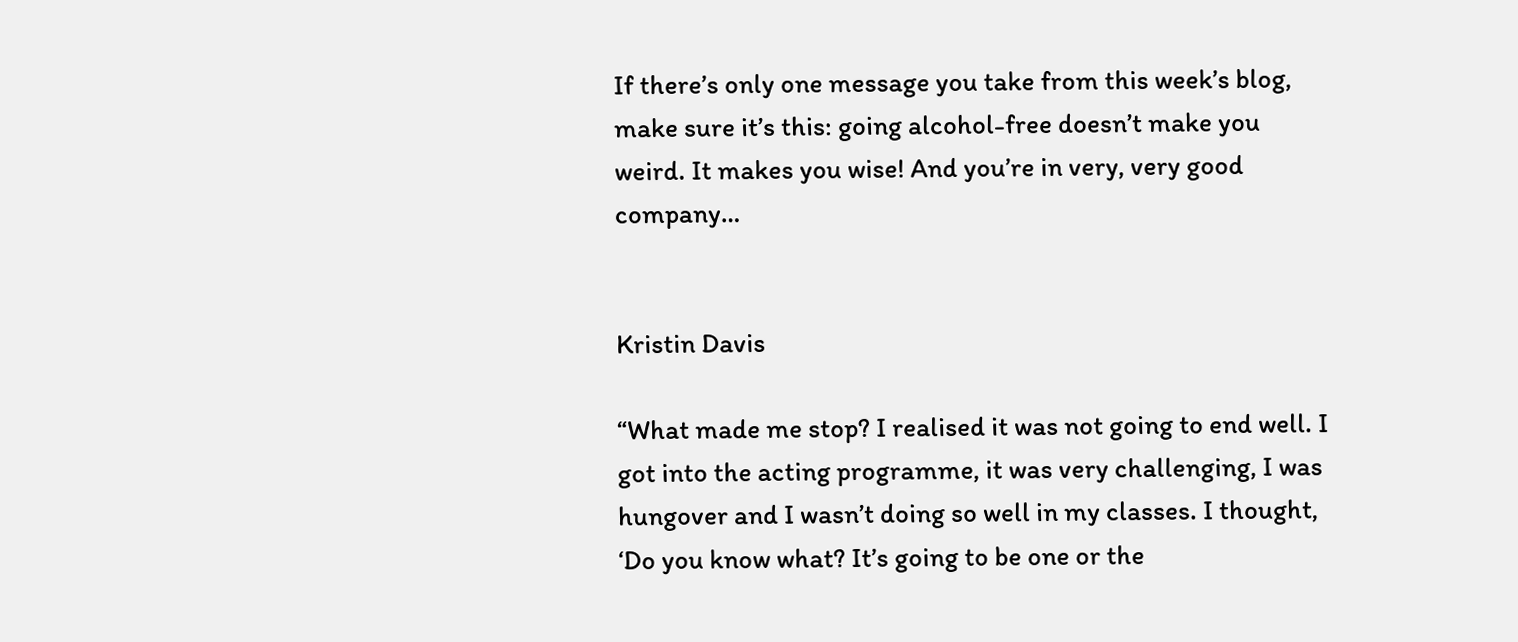If there’s only one message you take from this week’s blog, make sure it’s this: going alcohol-free doesn’t make you weird. It makes you wise! And you’re in very, very good company…


Kristin Davis

“What made me stop? I realised it was not going to end well. I got into the acting programme, it was very challenging, I was hungover and I wasn’t doing so well in my classes. I thought, ‘Do you know what? It’s going to be one or the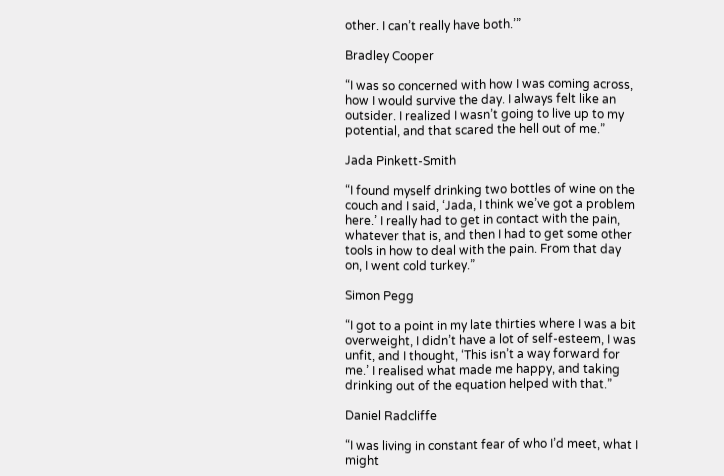other. I can’t really have both.’”

Bradley Cooper

“I was so concerned with how I was coming across, how I would survive the day. I always felt like an outsider. I realized I wasn’t going to live up to my potential, and that scared the hell out of me.”

Jada Pinkett-Smith

“I found myself drinking two bottles of wine on the couch and I said, ‘Jada, I think we’ve got a problem here.’ I really had to get in contact with the pain, whatever that is, and then I had to get some other tools in how to deal with the pain. From that day on, I went cold turkey.”

Simon Pegg

“I got to a point in my late thirties where I was a bit overweight, I didn’t have a lot of self-esteem, I was unfit, and I thought, ‘This isn’t a way forward for me.’ I realised what made me happy, and taking drinking out of the equation helped with that.”

Daniel Radcliffe

“I was living in constant fear of who I’d meet, what I might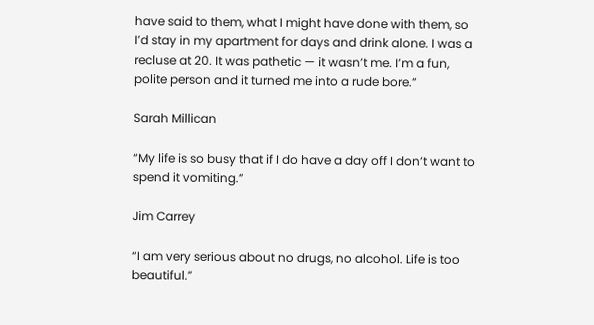have said to them, what I might have done with them, so I’d stay in my apartment for days and drink alone. I was a recluse at 20. It was pathetic — it wasn’t me. I’m a fun, polite person and it turned me into a rude bore.”

Sarah Millican

“My life is so busy that if I do have a day off I don’t want to spend it vomiting.”

Jim Carrey

“I am very serious about no drugs, no alcohol. Life is too beautiful.”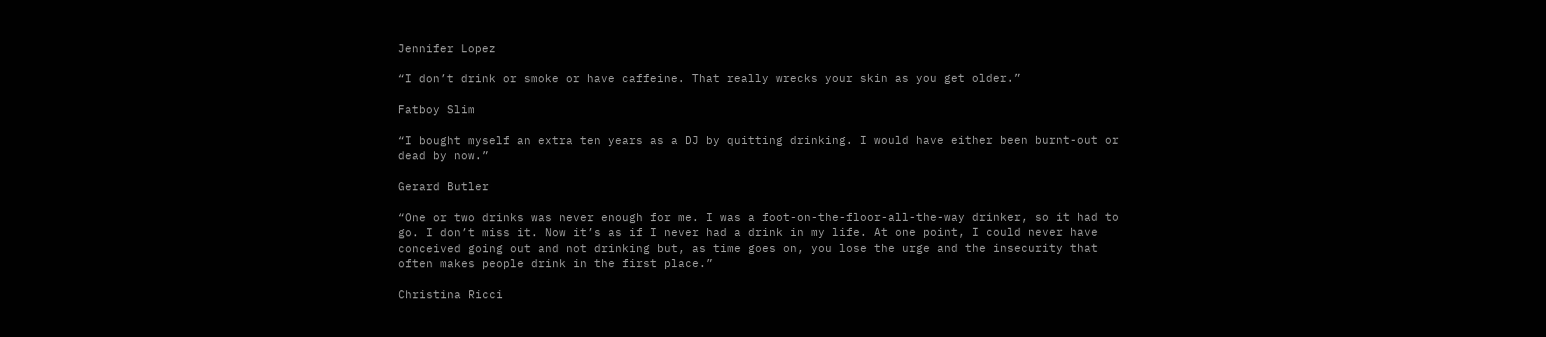Jennifer Lopez

“I don’t drink or smoke or have caffeine. That really wrecks your skin as you get older.”

Fatboy Slim

“I bought myself an extra ten years as a DJ by quitting drinking. I would have either been burnt-out or dead by now.”

Gerard Butler

“One or two drinks was never enough for me. I was a foot-on-the-floor-all-the-way drinker, so it had to go. I don’t miss it. Now it’s as if I never had a drink in my life. At one point, I could never have conceived going out and not drinking but, as time goes on, you lose the urge and the insecurity that often makes people drink in the first place.”

Christina Ricci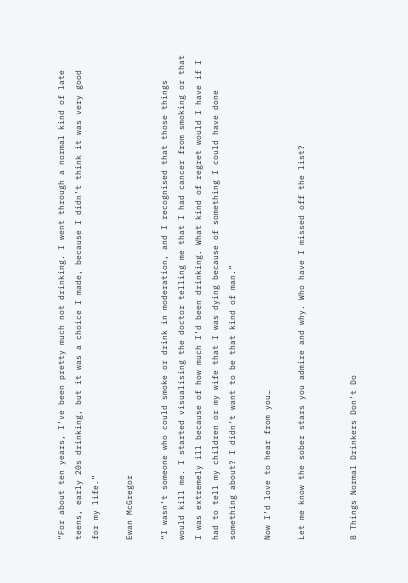“For about ten years, I’ve been pretty much not drinking. I went through a normal kind of late teens, early 20s drinking, but it was a choice I made, because I didn’t think it was very good for my life.”

Ewan McGregor

“I wasn’t someone who could smoke or drink in moderation, and I recognised that those things would kill me. I started visualising the doctor telling me that I had cancer from smoking or that I was extremely ill because of how much I’d been drinking. What kind of regret would I have if I had to tell my children or my wife that I was dying because of something I could have done something about? I didn’t want to be that kind of man.”

Now I’d love to hear from you…

Let me know the sober stars you admire and why. Who have I missed off the list?


8 Things Normal Drinkers Don’t Do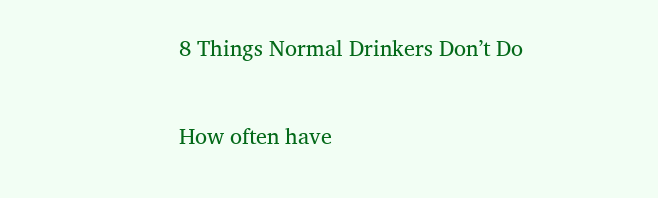8 Things Normal Drinkers Don’t Do

How often have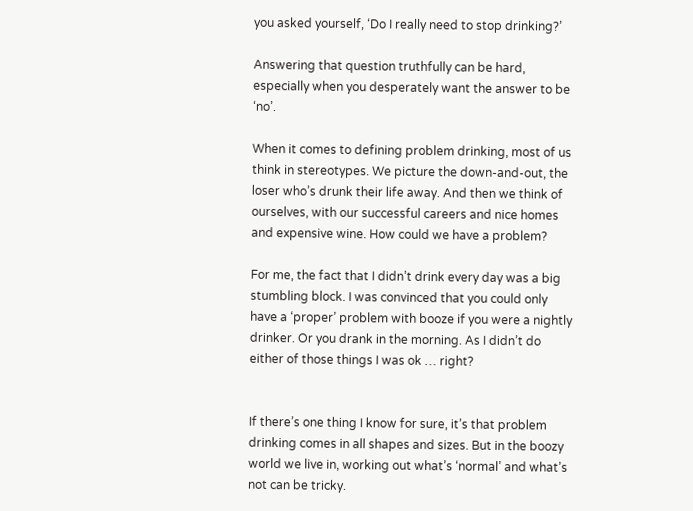you asked yourself, ‘Do I really need to stop drinking?’

Answering that question truthfully can be hard, especially when you desperately want the answer to be ‘no’.

When it comes to defining problem drinking, most of us think in stereotypes. We picture the down-and-out, the loser who’s drunk their life away. And then we think of ourselves, with our successful careers and nice homes and expensive wine. How could we have a problem?

For me, the fact that I didn’t drink every day was a big stumbling block. I was convinced that you could only have a ‘proper’ problem with booze if you were a nightly drinker. Or you drank in the morning. As I didn’t do either of those things I was ok … right?


If there’s one thing I know for sure, it’s that problem drinking comes in all shapes and sizes. But in the boozy world we live in, working out what’s ‘normal’ and what’s not can be tricky.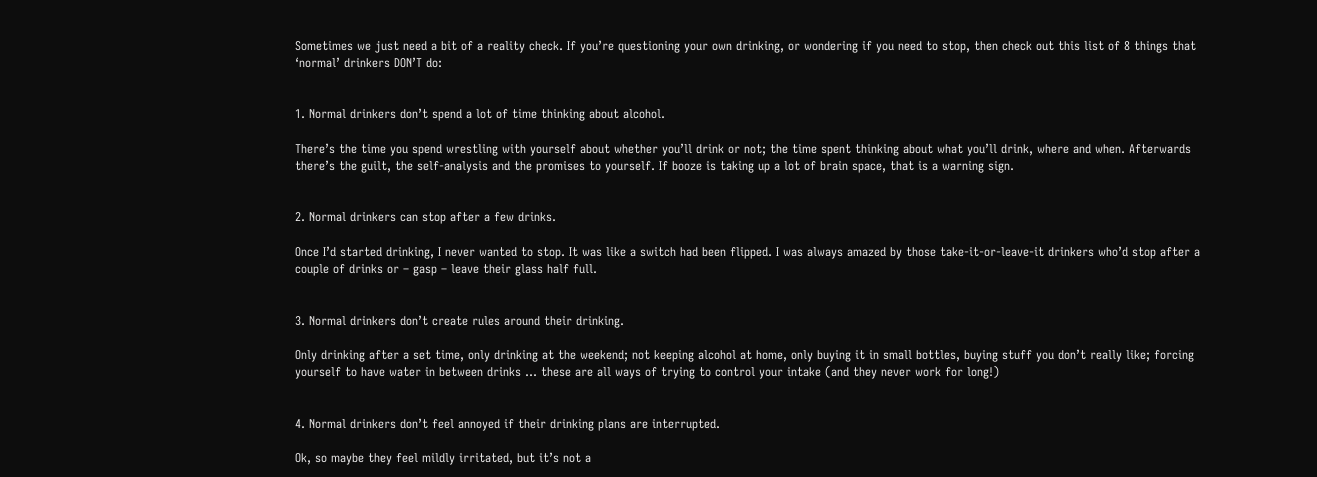Sometimes we just need a bit of a reality check. If you’re questioning your own drinking, or wondering if you need to stop, then check out this list of 8 things that ‘normal’ drinkers DON’T do:


1. Normal drinkers don’t spend a lot of time thinking about alcohol.

There’s the time you spend wrestling with yourself about whether you’ll drink or not; the time spent thinking about what you’ll drink, where and when. Afterwards there’s the guilt, the self-analysis and the promises to yourself. If booze is taking up a lot of brain space, that is a warning sign.


2. Normal drinkers can stop after a few drinks.

Once I’d started drinking, I never wanted to stop. It was like a switch had been flipped. I was always amazed by those take-it-or-leave-it drinkers who’d stop after a couple of drinks or – gasp – leave their glass half full.


3. Normal drinkers don’t create rules around their drinking.

Only drinking after a set time, only drinking at the weekend; not keeping alcohol at home, only buying it in small bottles, buying stuff you don’t really like; forcing yourself to have water in between drinks … these are all ways of trying to control your intake (and they never work for long!)


4. Normal drinkers don’t feel annoyed if their drinking plans are interrupted.

Ok, so maybe they feel mildly irritated, but it’s not a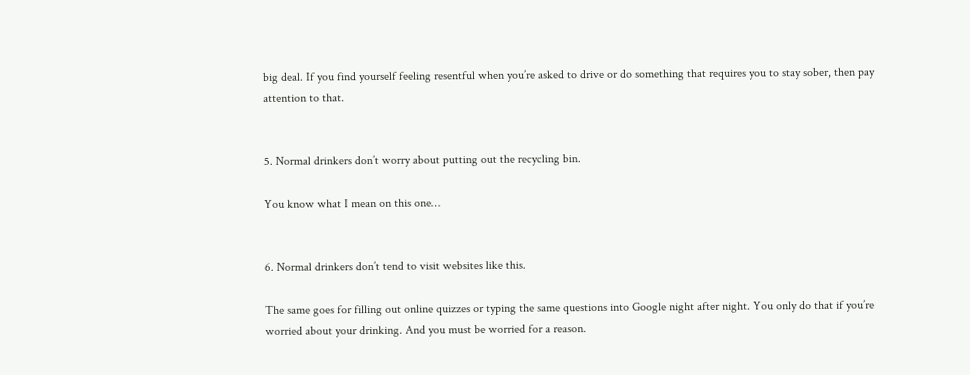big deal. If you find yourself feeling resentful when you’re asked to drive or do something that requires you to stay sober, then pay attention to that.


5. Normal drinkers don’t worry about putting out the recycling bin.

You know what I mean on this one…


6. Normal drinkers don’t tend to visit websites like this.

The same goes for filling out online quizzes or typing the same questions into Google night after night. You only do that if you’re worried about your drinking. And you must be worried for a reason.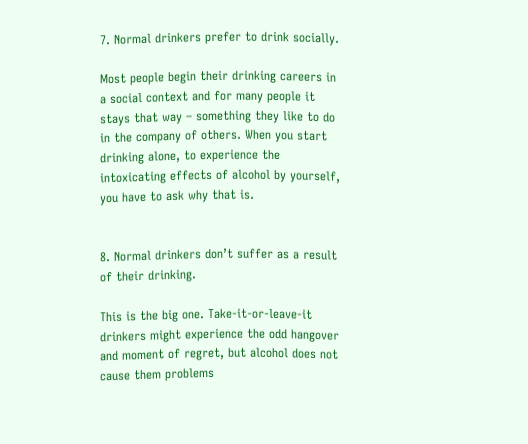7. Normal drinkers prefer to drink socially.

Most people begin their drinking careers in a social context and for many people it stays that way – something they like to do in the company of others. When you start drinking alone, to experience the intoxicating effects of alcohol by yourself, you have to ask why that is.


8. Normal drinkers don’t suffer as a result of their drinking.

This is the big one. Take-it-or-leave-it drinkers might experience the odd hangover and moment of regret, but alcohol does not cause them problems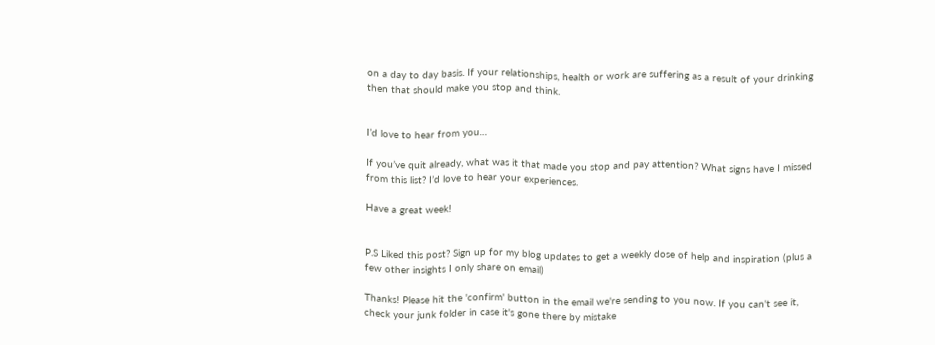on a day to day basis. If your relationships, health or work are suffering as a result of your drinking then that should make you stop and think.


I’d love to hear from you…

If you’ve quit already, what was it that made you stop and pay attention? What signs have I missed from this list? I’d love to hear your experiences.

Have a great week!


P.S Liked this post? Sign up for my blog updates to get a weekly dose of help and inspiration (plus a few other insights I only share on email)

Thanks! Please hit the 'confirm' button in the email we're sending to you now. If you can't see it, check your junk folder in case it's gone there by mistake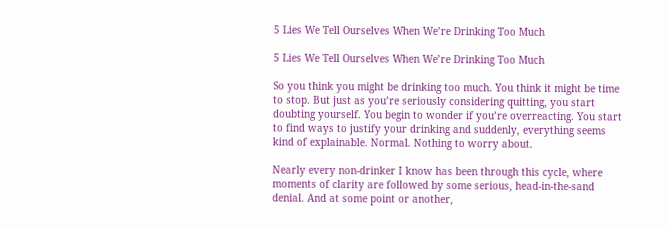5 Lies We Tell Ourselves When We’re Drinking Too Much

5 Lies We Tell Ourselves When We’re Drinking Too Much

So you think you might be drinking too much. You think it might be time to stop. But just as you’re seriously considering quitting, you start doubting yourself. You begin to wonder if you’re overreacting. You start to find ways to justify your drinking and suddenly, everything seems kind of explainable. Normal. Nothing to worry about.

Nearly every non-drinker I know has been through this cycle, where moments of clarity are followed by some serious, head-in-the-sand denial. And at some point or another,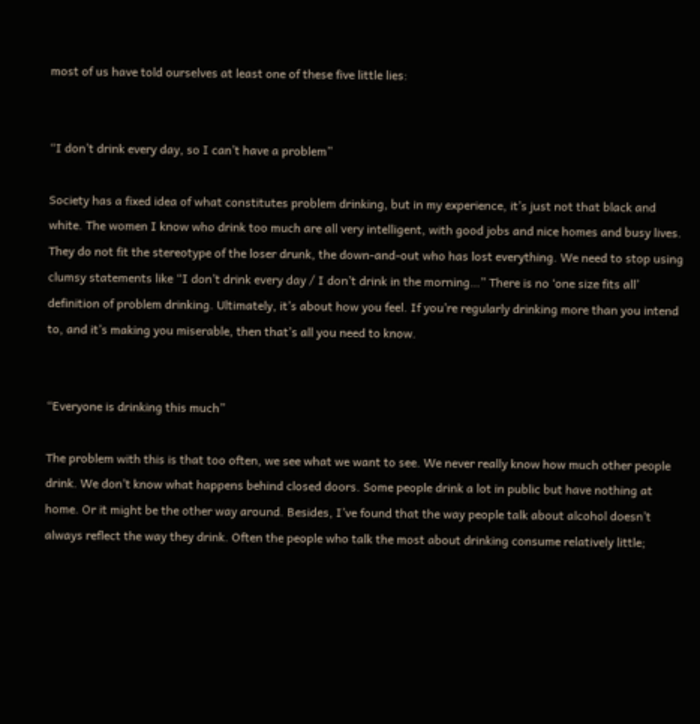most of us have told ourselves at least one of these five little lies:


“I don’t drink every day, so I can’t have a problem”

Society has a fixed idea of what constitutes problem drinking, but in my experience, it’s just not that black and white. The women I know who drink too much are all very intelligent, with good jobs and nice homes and busy lives. They do not fit the stereotype of the loser drunk, the down-and-out who has lost everything. We need to stop using clumsy statements like “I don’t drink every day / I don’t drink in the morning…” There is no ‘one size fits all’ definition of problem drinking. Ultimately, it’s about how you feel. If you’re regularly drinking more than you intend to, and it’s making you miserable, then that’s all you need to know.


“Everyone is drinking this much”

The problem with this is that too often, we see what we want to see. We never really know how much other people drink. We don’t know what happens behind closed doors. Some people drink a lot in public but have nothing at home. Or it might be the other way around. Besides, I’ve found that the way people talk about alcohol doesn’t always reflect the way they drink. Often the people who talk the most about drinking consume relatively little;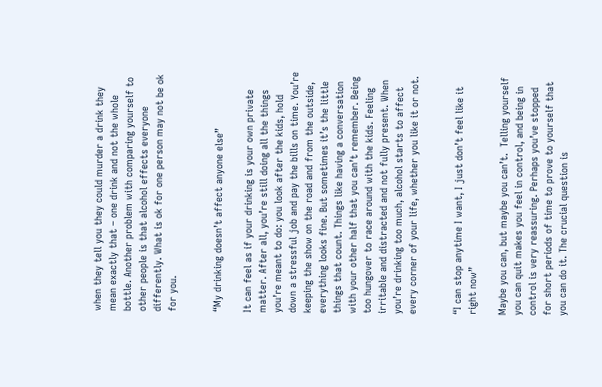when they tell you they could murder a drink they mean exactly that – one drink and not the whole bottle. Another problem with comparing yourself to other people is that alcohol effects everyone differently. What is ok for one person may not be ok for you.


“My drinking doesn’t affect anyone else”

It can feel as if your drinking is your own private matter. After all, you’re still doing all the things you’re meant to do: you look after the kids, hold down a stressful job and pay the bills on time. You’re keeping the show on the road and from the outside, everything looks fine. But sometimes it’s the little things that count. Things like having a conversation with your other half that you can’t remember. Being too hungover to race around with the kids. Feeling irritable and distracted and not fully present. When you’re drinking too much, alcohol starts to affect every corner of your life, whether you like it or not.


“I can stop anytime I want, I just don’t feel like it right now”

Maybe you can, but maybe you can’t.  Telling yourself you can quit makes you feel in control, and being in control is very reassuring. Perhaps you’ve stopped for short periods of time to prove to yourself that you can do it. The crucial question is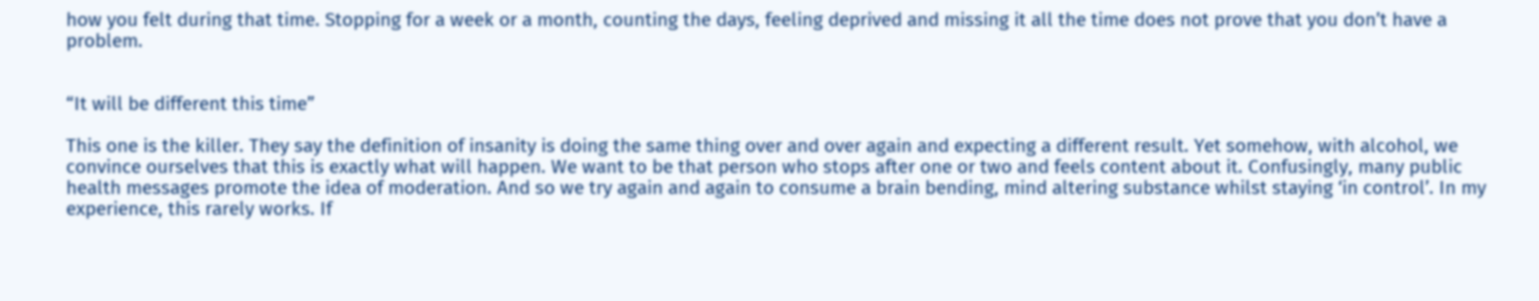how you felt during that time. Stopping for a week or a month, counting the days, feeling deprived and missing it all the time does not prove that you don’t have a problem.


“It will be different this time”

This one is the killer. They say the definition of insanity is doing the same thing over and over again and expecting a different result. Yet somehow, with alcohol, we convince ourselves that this is exactly what will happen. We want to be that person who stops after one or two and feels content about it. Confusingly, many public health messages promote the idea of moderation. And so we try again and again to consume a brain bending, mind altering substance whilst staying ‘in control’. In my experience, this rarely works. If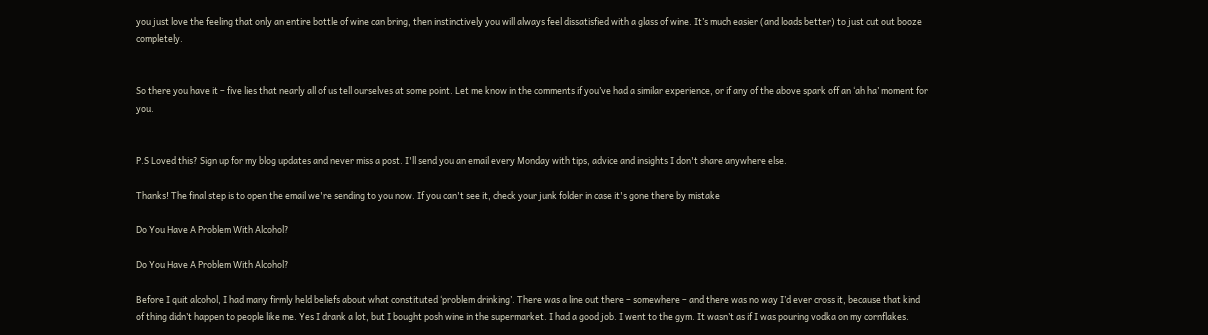you just love the feeling that only an entire bottle of wine can bring, then instinctively you will always feel dissatisfied with a glass of wine. It’s much easier (and loads better) to just cut out booze completely.


So there you have it – five lies that nearly all of us tell ourselves at some point. Let me know in the comments if you’ve had a similar experience, or if any of the above spark off an ‘ah ha’ moment for you.


P.S Loved this? Sign up for my blog updates and never miss a post. I'll send you an email every Monday with tips, advice and insights I don't share anywhere else.

Thanks! The final step is to open the email we're sending to you now. If you can't see it, check your junk folder in case it's gone there by mistake

Do You Have A Problem With Alcohol?

Do You Have A Problem With Alcohol?

Before I quit alcohol, I had many firmly held beliefs about what constituted ‘problem drinking’. There was a line out there – somewhere – and there was no way I’d ever cross it, because that kind of thing didn’t happen to people like me. Yes I drank a lot, but I bought posh wine in the supermarket. I had a good job. I went to the gym. It wasn’t as if I was pouring vodka on my cornflakes.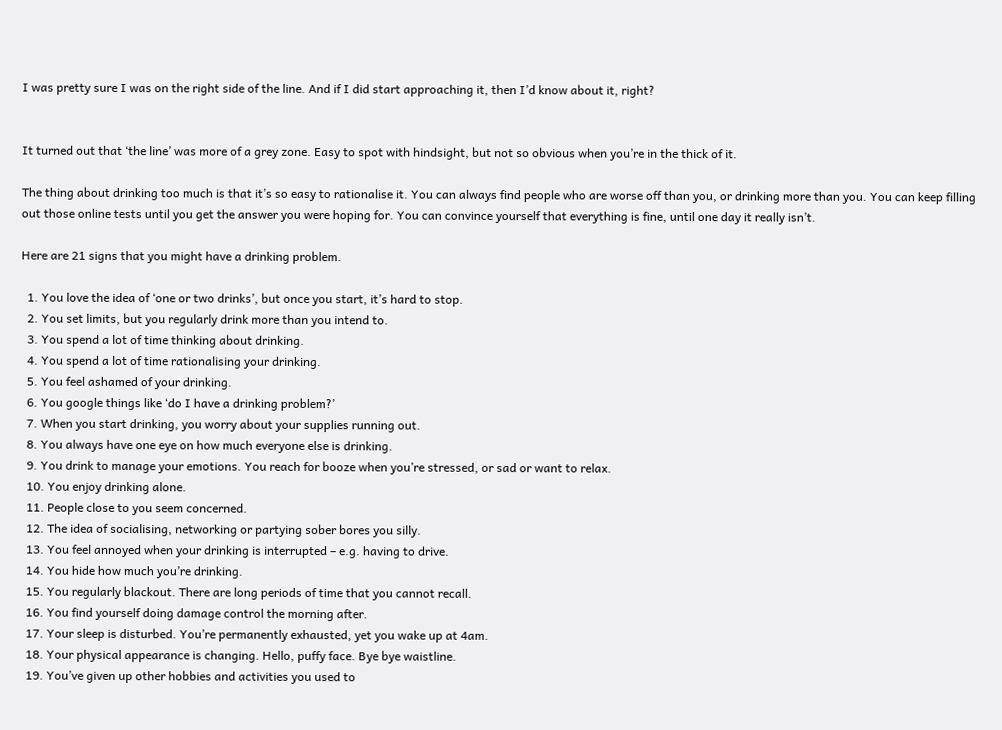I was pretty sure I was on the right side of the line. And if I did start approaching it, then I’d know about it, right?


It turned out that ‘the line’ was more of a grey zone. Easy to spot with hindsight, but not so obvious when you’re in the thick of it.

The thing about drinking too much is that it’s so easy to rationalise it. You can always find people who are worse off than you, or drinking more than you. You can keep filling out those online tests until you get the answer you were hoping for. You can convince yourself that everything is fine, until one day it really isn’t.

Here are 21 signs that you might have a drinking problem.

  1. You love the idea of ‘one or two drinks’, but once you start, it’s hard to stop.
  2. You set limits, but you regularly drink more than you intend to.
  3. You spend a lot of time thinking about drinking.
  4. You spend a lot of time rationalising your drinking.
  5. You feel ashamed of your drinking.
  6. You google things like ‘do I have a drinking problem?’
  7. When you start drinking, you worry about your supplies running out.
  8. You always have one eye on how much everyone else is drinking.
  9. You drink to manage your emotions. You reach for booze when you’re stressed, or sad or want to relax.
  10. You enjoy drinking alone.
  11. People close to you seem concerned.
  12. The idea of socialising, networking or partying sober bores you silly.
  13. You feel annoyed when your drinking is interrupted – e.g. having to drive.
  14. You hide how much you’re drinking.
  15. You regularly blackout. There are long periods of time that you cannot recall.
  16. You find yourself doing damage control the morning after.
  17. Your sleep is disturbed. You’re permanently exhausted, yet you wake up at 4am.
  18. Your physical appearance is changing. Hello, puffy face. Bye bye waistline.
  19. You’ve given up other hobbies and activities you used to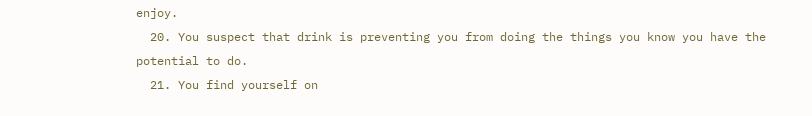enjoy.
  20. You suspect that drink is preventing you from doing the things you know you have the potential to do.
  21. You find yourself on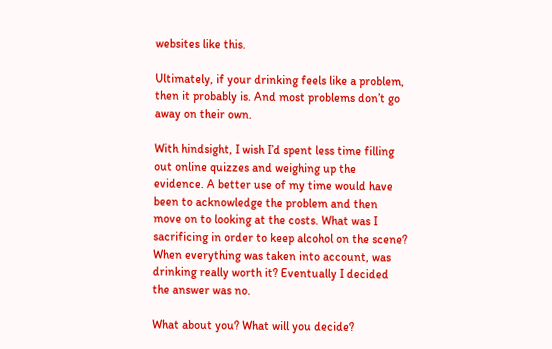websites like this.

Ultimately, if your drinking feels like a problem, then it probably is. And most problems don’t go away on their own.

With hindsight, I wish I’d spent less time filling out online quizzes and weighing up the evidence. A better use of my time would have been to acknowledge the problem and then move on to looking at the costs. What was I sacrificing in order to keep alcohol on the scene? When everything was taken into account, was drinking really worth it? Eventually I decided the answer was no.

What about you? What will you decide?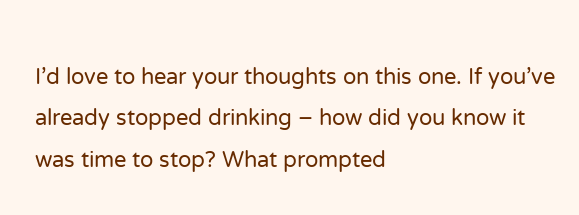I’d love to hear your thoughts on this one. If you’ve already stopped drinking – how did you know it was time to stop? What prompted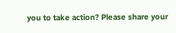you to take action? Please share your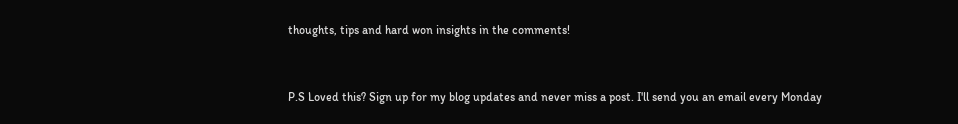thoughts, tips and hard won insights in the comments!


P.S Loved this? Sign up for my blog updates and never miss a post. I'll send you an email every Monday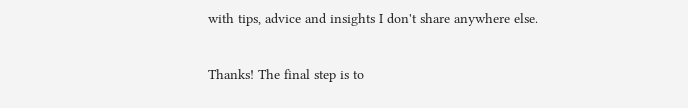with tips, advice and insights I don't share anywhere else.

Thanks! The final step is to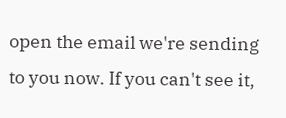open the email we're sending to you now. If you can't see it,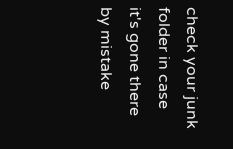check your junk folder in case it's gone there by mistake